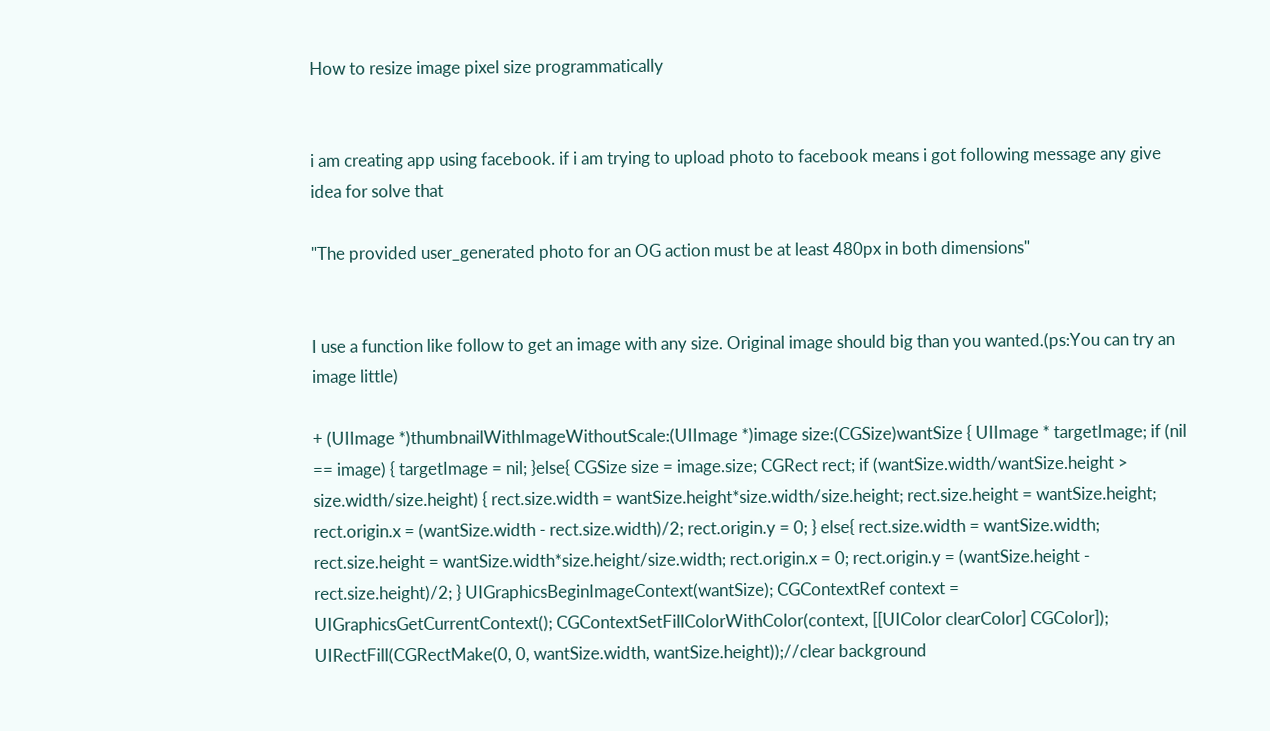How to resize image pixel size programmatically


i am creating app using facebook. if i am trying to upload photo to facebook means i got following message any give idea for solve that

"The provided user_generated photo for an OG action must be at least 480px in both dimensions"


I use a function like follow to get an image with any size. Original image should big than you wanted.(ps:You can try an image little)

+ (UIImage *)thumbnailWithImageWithoutScale:(UIImage *)image size:(CGSize)wantSize { UIImage * targetImage; if (nil == image) { targetImage = nil; }else{ CGSize size = image.size; CGRect rect; if (wantSize.width/wantSize.height > size.width/size.height) { rect.size.width = wantSize.height*size.width/size.height; rect.size.height = wantSize.height; rect.origin.x = (wantSize.width - rect.size.width)/2; rect.origin.y = 0; } else{ rect.size.width = wantSize.width; rect.size.height = wantSize.width*size.height/size.width; rect.origin.x = 0; rect.origin.y = (wantSize.height - rect.size.height)/2; } UIGraphicsBeginImageContext(wantSize); CGContextRef context = UIGraphicsGetCurrentContext(); CGContextSetFillColorWithColor(context, [[UIColor clearColor] CGColor]); UIRectFill(CGRectMake(0, 0, wantSize.width, wantSize.height));//clear background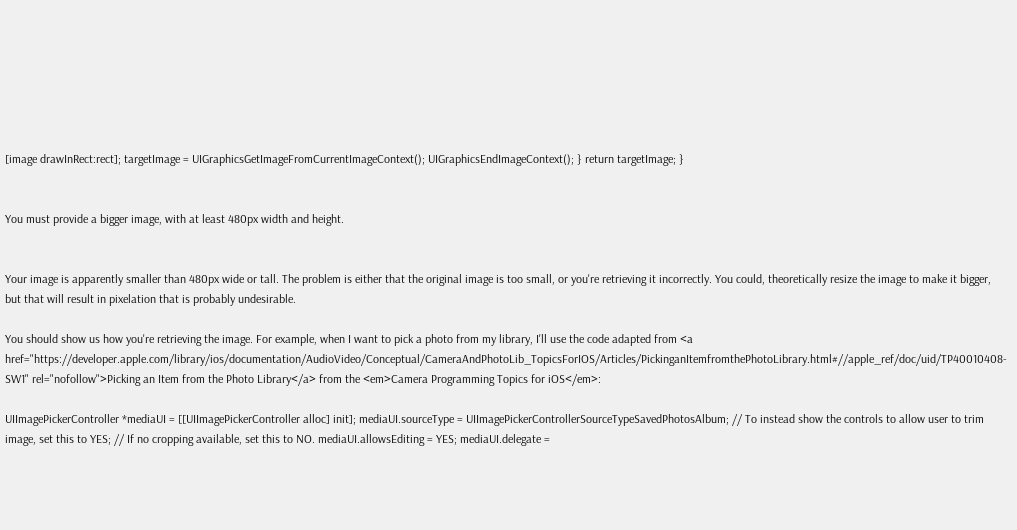[image drawInRect:rect]; targetImage = UIGraphicsGetImageFromCurrentImageContext(); UIGraphicsEndImageContext(); } return targetImage; }


You must provide a bigger image, with at least 480px width and height.


Your image is apparently smaller than 480px wide or tall. The problem is either that the original image is too small, or you're retrieving it incorrectly. You could, theoretically resize the image to make it bigger, but that will result in pixelation that is probably undesirable.

You should show us how you're retrieving the image. For example, when I want to pick a photo from my library, I'll use the code adapted from <a href="https://developer.apple.com/library/ios/documentation/AudioVideo/Conceptual/CameraAndPhotoLib_TopicsForIOS/Articles/PickinganItemfromthePhotoLibrary.html#//apple_ref/doc/uid/TP40010408-SW1" rel="nofollow">Picking an Item from the Photo Library</a> from the <em>Camera Programming Topics for iOS</em>:

UIImagePickerController *mediaUI = [[UIImagePickerController alloc] init]; mediaUI.sourceType = UIImagePickerControllerSourceTypeSavedPhotosAlbum; // To instead show the controls to allow user to trim image, set this to YES; // If no cropping available, set this to NO. mediaUI.allowsEditing = YES; mediaUI.delegate =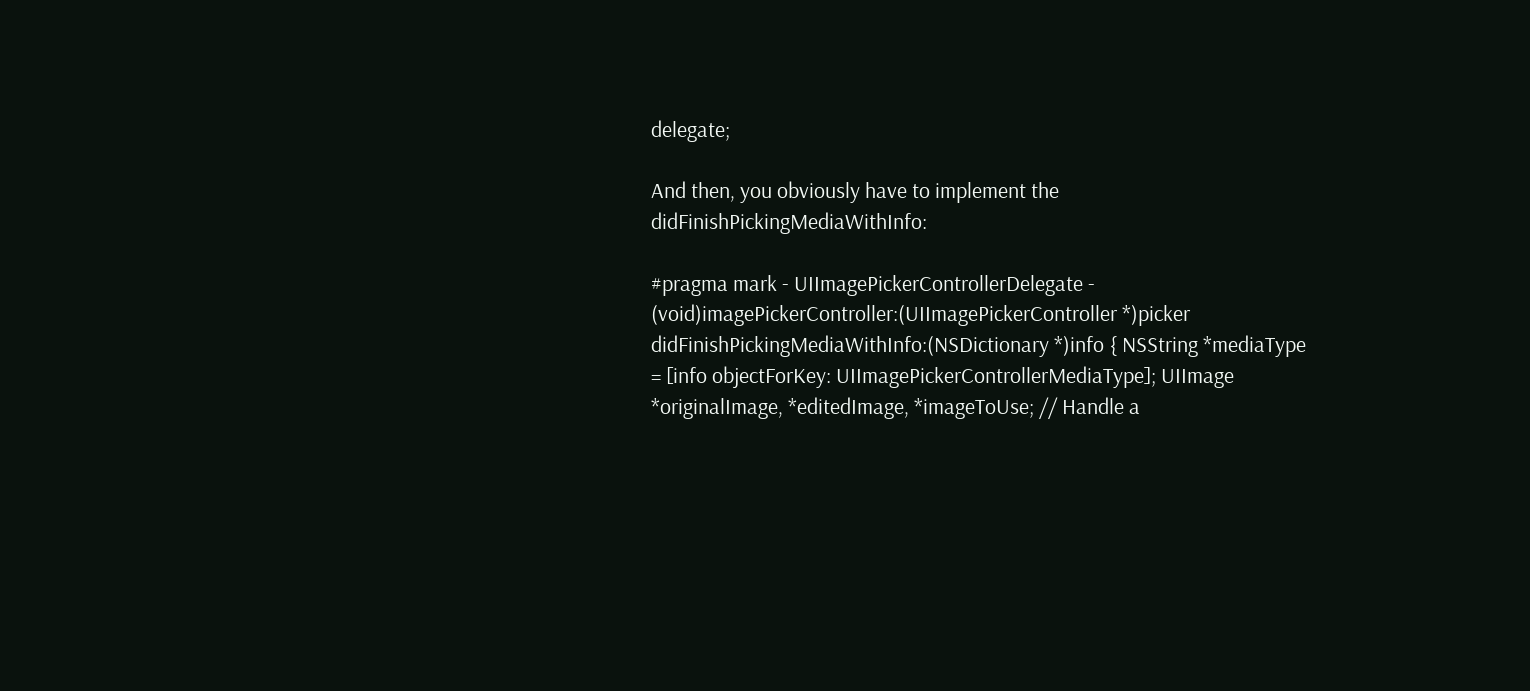delegate;

And then, you obviously have to implement the didFinishPickingMediaWithInfo:

#pragma mark - UIImagePickerControllerDelegate - (void)imagePickerController:(UIImagePickerController *)picker didFinishPickingMediaWithInfo:(NSDictionary *)info { NSString *mediaType = [info objectForKey: UIImagePickerControllerMediaType]; UIImage *originalImage, *editedImage, *imageToUse; // Handle a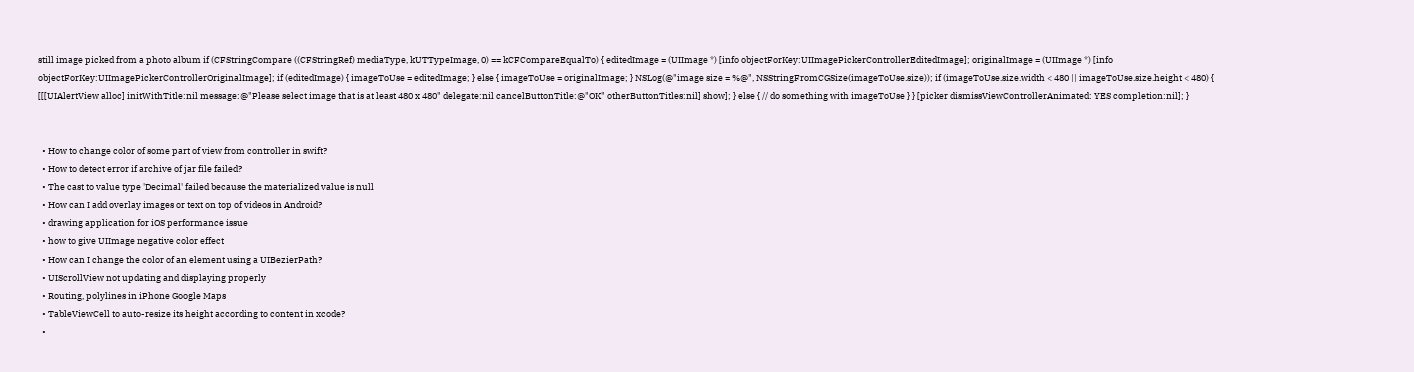still image picked from a photo album if (CFStringCompare ((CFStringRef) mediaType, kUTTypeImage, 0) == kCFCompareEqualTo) { editedImage = (UIImage *) [info objectForKey:UIImagePickerControllerEditedImage]; originalImage = (UIImage *) [info objectForKey:UIImagePickerControllerOriginalImage]; if (editedImage) { imageToUse = editedImage; } else { imageToUse = originalImage; } NSLog(@"image size = %@", NSStringFromCGSize(imageToUse.size)); if (imageToUse.size.width < 480 || imageToUse.size.height < 480) { [[[UIAlertView alloc] initWithTitle:nil message:@"Please select image that is at least 480 x 480" delegate:nil cancelButtonTitle:@"OK" otherButtonTitles:nil] show]; } else { // do something with imageToUse } } [picker dismissViewControllerAnimated: YES completion:nil]; }


  • How to change color of some part of view from controller in swift?
  • How to detect error if archive of jar file failed?
  • The cast to value type 'Decimal' failed because the materialized value is null
  • How can I add overlay images or text on top of videos in Android?
  • drawing application for iOS performance issue
  • how to give UIImage negative color effect
  • How can I change the color of an element using a UIBezierPath?
  • UIScrollView not updating and displaying properly
  • Routing, polylines in iPhone Google Maps
  • TableViewCell to auto-resize its height according to content in xcode?
  •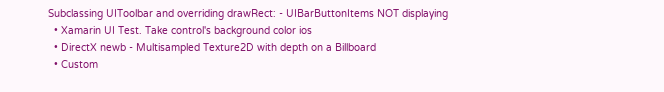Subclassing UIToolbar and overriding drawRect: - UIBarButtonItems NOT displaying
  • Xamarin UI Test. Take control's background color ios
  • DirectX newb - Multisampled Texture2D with depth on a Billboard
  • Custom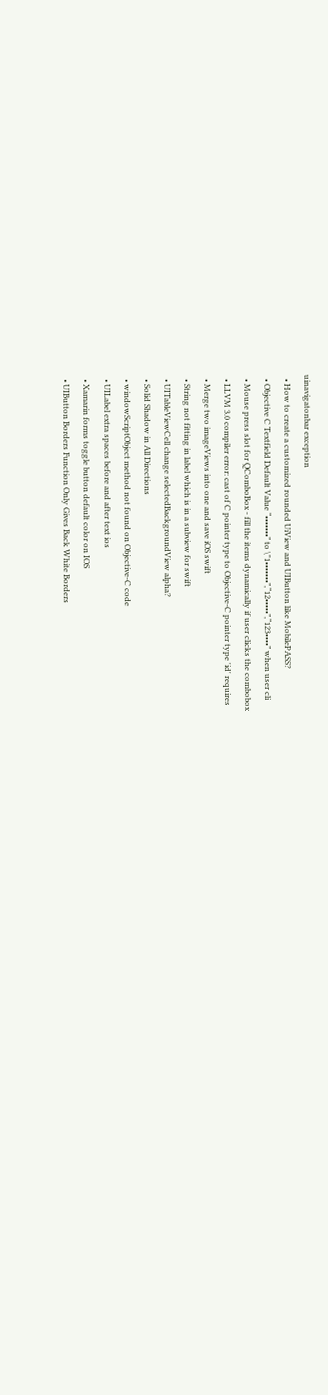uinavigatonbar exception
  • How to create a customized rounded UiView and UIButton like MobilePASS?
  • Objective C Textfield Default Value “•••••••” to \"1•••••••”,“12•••••”,“123••••” when user cli
  • Mouse press slot for QComboBox - fill the items dynamically if user clicks the combobox
  • LLVM 3.0 compiler error: cast of C pointer type to Objective-C pointer type 'id' requires
  • Merge two imageViews into one and save iOS swift
  • String not fitting in label which is in a subview for swift
  • UITableViewCell change selectedBackgroundView alpha?
  • Solid Shadow in All Directions
  • windowScriptObject method not found on Objective-C code
  • UILabel extra spaces before and after text ios
  • Xamarin forms toggle button default color on IOS
  • UIButton Borders Function Only Gives Back White Borders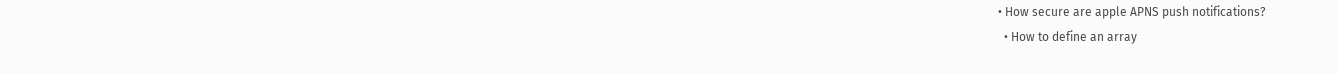• How secure are apple APNS push notifications?
  • How to define an array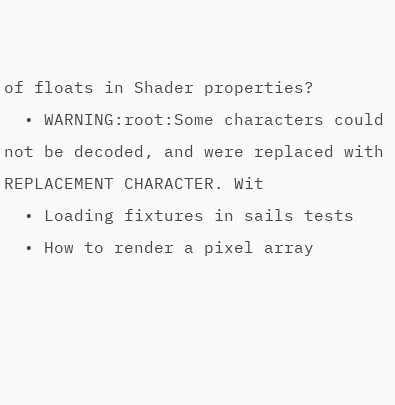of floats in Shader properties?
  • WARNING:root:Some characters could not be decoded, and were replaced with REPLACEMENT CHARACTER. Wit
  • Loading fixtures in sails tests
  • How to render a pixel array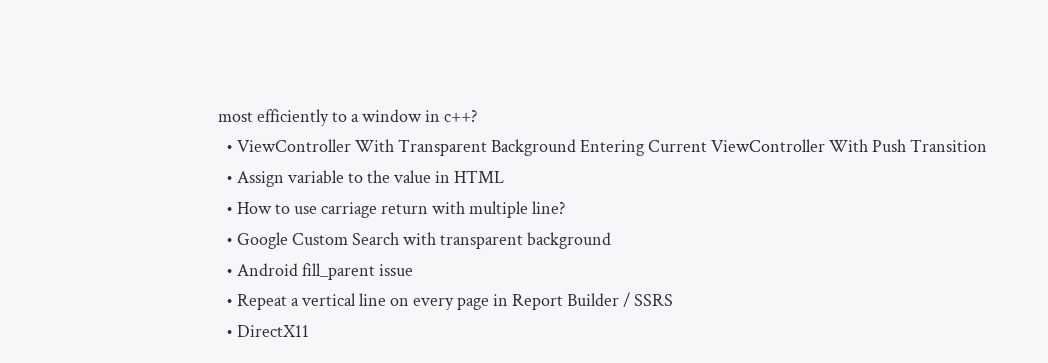most efficiently to a window in c++?
  • ViewController With Transparent Background Entering Current ViewController With Push Transition
  • Assign variable to the value in HTML
  • How to use carriage return with multiple line?
  • Google Custom Search with transparent background
  • Android fill_parent issue
  • Repeat a vertical line on every page in Report Builder / SSRS
  • DirectX11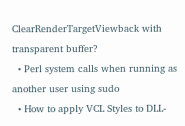ClearRenderTargetViewback with transparent buffer?
  • Perl system calls when running as another user using sudo
  • How to apply VCL Styles to DLL-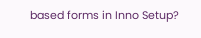based forms in Inno Setup?